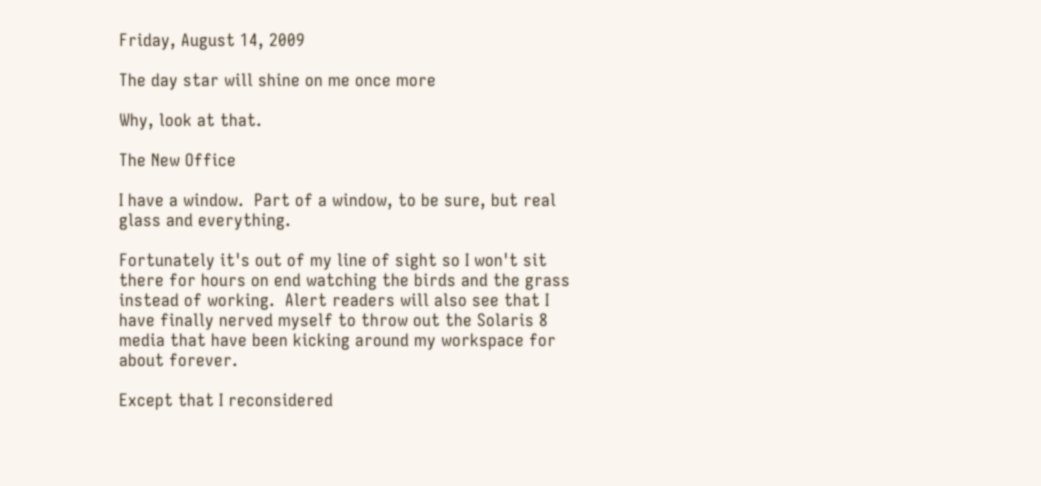Friday, August 14, 2009

The day star will shine on me once more

Why, look at that.

The New Office

I have a window.  Part of a window, to be sure, but real glass and everything.

Fortunately it's out of my line of sight so I won't sit there for hours on end watching the birds and the grass instead of working.  Alert readers will also see that I have finally nerved myself to throw out the Solaris 8 media that have been kicking around my workspace for about forever.

Except that I reconsidered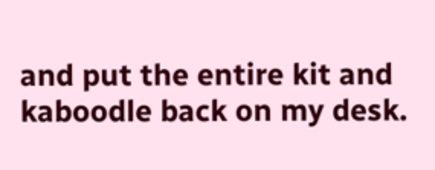and put the entire kit and kaboodle back on my desk.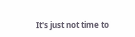It's just not time to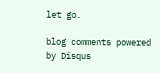let go.

blog comments powered by Disqus